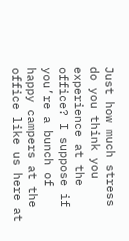Just how much stress do you think you experience at the office? I suppose if you’re a bunch of happy campers at the office like us here at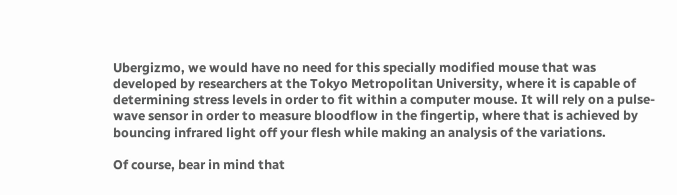Ubergizmo, we would have no need for this specially modified mouse that was developed by researchers at the Tokyo Metropolitan University, where it is capable of determining stress levels in order to fit within a computer mouse. It will rely on a pulse-wave sensor in order to measure bloodflow in the fingertip, where that is achieved by bouncing infrared light off your flesh while making an analysis of the variations.

Of course, bear in mind that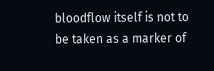bloodflow itself is not to be taken as a marker of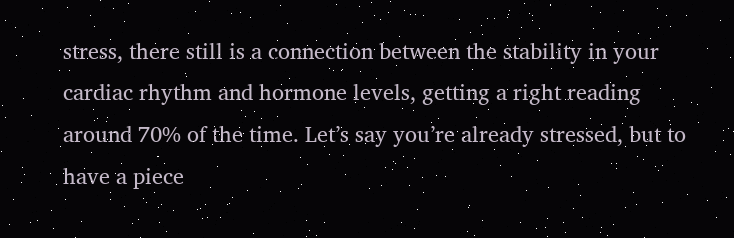stress, there still is a connection between the stability in your cardiac rhythm and hormone levels, getting a right reading around 70% of the time. Let’s say you’re already stressed, but to have a piece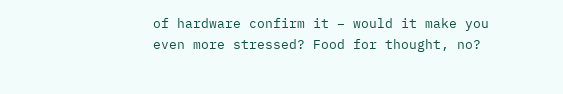of hardware confirm it – would it make you even more stressed? Food for thought, no?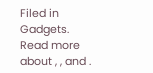Filed in Gadgets. Read more about , , and .